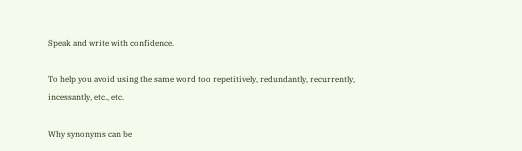Speak and write with confidence.

To help you avoid using the same word too repetitively, redundantly, recurrently, incessantly, etc., etc.

Why synonyms can be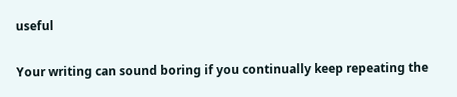useful

Your writing can sound boring if you continually keep repeating the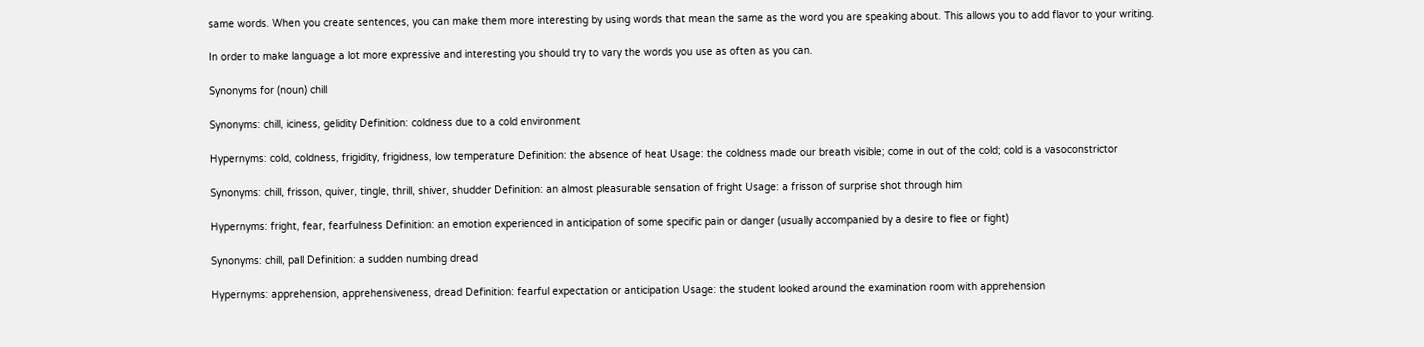same words. When you create sentences, you can make them more interesting by using words that mean the same as the word you are speaking about. This allows you to add flavor to your writing.

In order to make language a lot more expressive and interesting you should try to vary the words you use as often as you can.

Synonyms for (noun) chill

Synonyms: chill, iciness, gelidity Definition: coldness due to a cold environment

Hypernyms: cold, coldness, frigidity, frigidness, low temperature Definition: the absence of heat Usage: the coldness made our breath visible; come in out of the cold; cold is a vasoconstrictor

Synonyms: chill, frisson, quiver, tingle, thrill, shiver, shudder Definition: an almost pleasurable sensation of fright Usage: a frisson of surprise shot through him

Hypernyms: fright, fear, fearfulness Definition: an emotion experienced in anticipation of some specific pain or danger (usually accompanied by a desire to flee or fight)

Synonyms: chill, pall Definition: a sudden numbing dread

Hypernyms: apprehension, apprehensiveness, dread Definition: fearful expectation or anticipation Usage: the student looked around the examination room with apprehension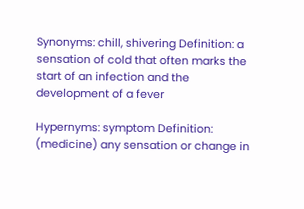Synonyms: chill, shivering Definition: a sensation of cold that often marks the start of an infection and the development of a fever

Hypernyms: symptom Definition: (medicine) any sensation or change in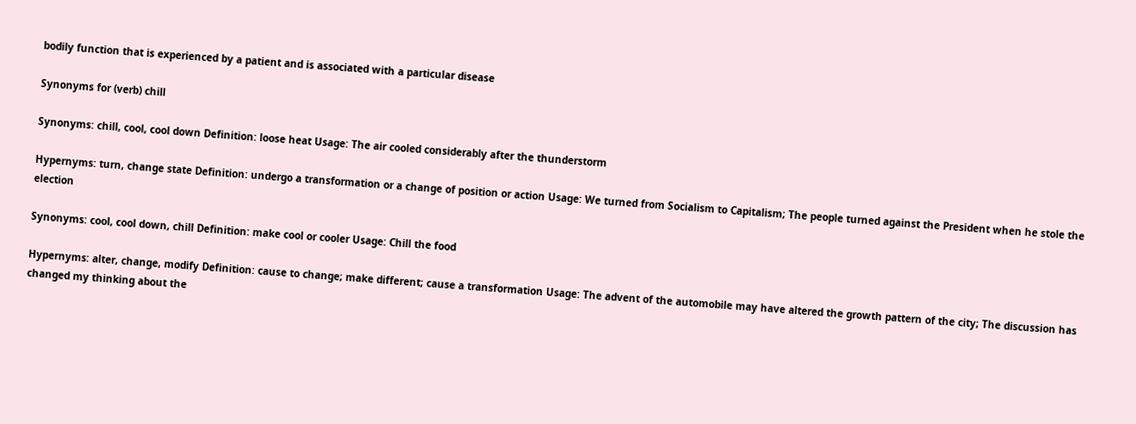bodily function that is experienced by a patient and is associated with a particular disease

Synonyms for (verb) chill

Synonyms: chill, cool, cool down Definition: loose heat Usage: The air cooled considerably after the thunderstorm

Hypernyms: turn, change state Definition: undergo a transformation or a change of position or action Usage: We turned from Socialism to Capitalism; The people turned against the President when he stole the election

Synonyms: cool, cool down, chill Definition: make cool or cooler Usage: Chill the food

Hypernyms: alter, change, modify Definition: cause to change; make different; cause a transformation Usage: The advent of the automobile may have altered the growth pattern of the city; The discussion has changed my thinking about the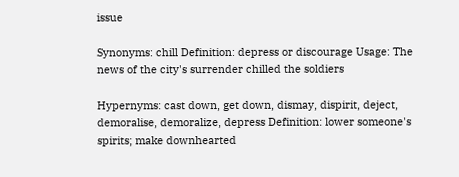issue

Synonyms: chill Definition: depress or discourage Usage: The news of the city's surrender chilled the soldiers

Hypernyms: cast down, get down, dismay, dispirit, deject, demoralise, demoralize, depress Definition: lower someone's spirits; make downhearted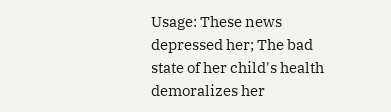Usage: These news depressed her; The bad state of her child's health demoralizes her